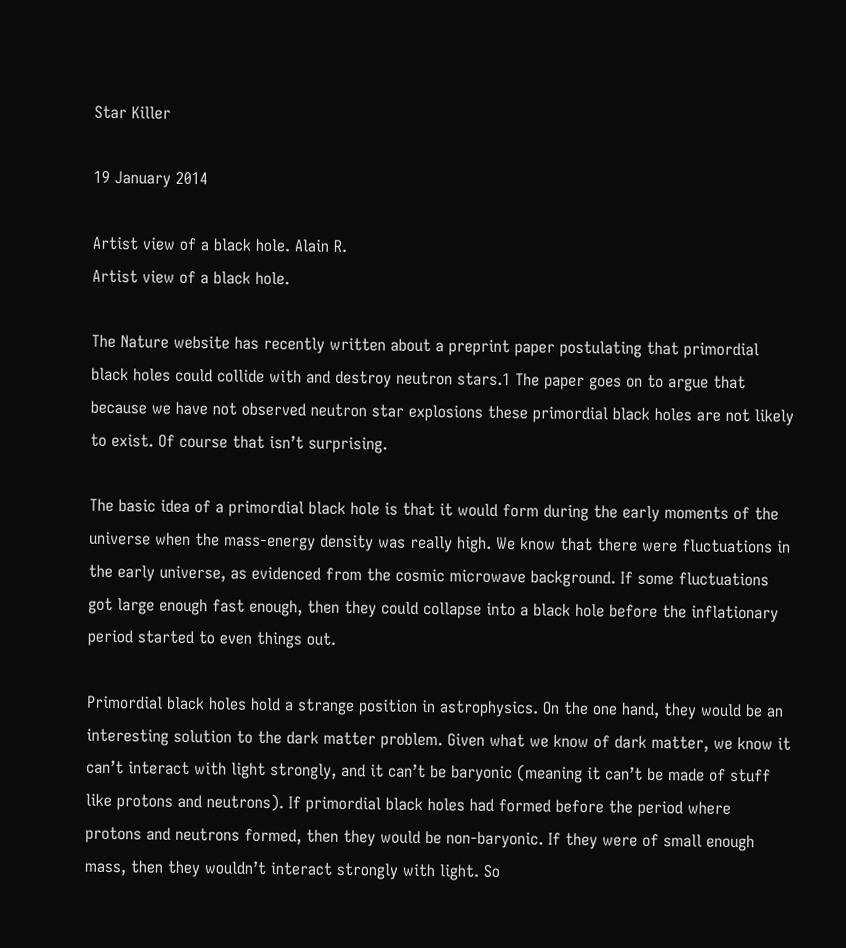Star Killer

19 January 2014

Artist view of a black hole. Alain R.
Artist view of a black hole.

The Nature website has recently written about a preprint paper postulating that primordial black holes could collide with and destroy neutron stars.1 The paper goes on to argue that because we have not observed neutron star explosions these primordial black holes are not likely to exist. Of course that isn’t surprising.

The basic idea of a primordial black hole is that it would form during the early moments of the universe when the mass-energy density was really high. We know that there were fluctuations in the early universe, as evidenced from the cosmic microwave background. If some fluctuations got large enough fast enough, then they could collapse into a black hole before the inflationary period started to even things out.

Primordial black holes hold a strange position in astrophysics. On the one hand, they would be an interesting solution to the dark matter problem. Given what we know of dark matter, we know it can’t interact with light strongly, and it can’t be baryonic (meaning it can’t be made of stuff like protons and neutrons). If primordial black holes had formed before the period where protons and neutrons formed, then they would be non-baryonic. If they were of small enough mass, then they wouldn’t interact strongly with light. So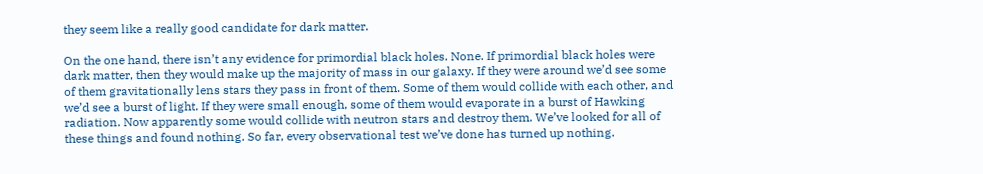they seem like a really good candidate for dark matter.

On the one hand, there isn’t any evidence for primordial black holes. None. If primordial black holes were dark matter, then they would make up the majority of mass in our galaxy. If they were around we’d see some of them gravitationally lens stars they pass in front of them. Some of them would collide with each other, and we’d see a burst of light. If they were small enough, some of them would evaporate in a burst of Hawking radiation. Now apparently some would collide with neutron stars and destroy them. We’ve looked for all of these things and found nothing. So far, every observational test we’ve done has turned up nothing.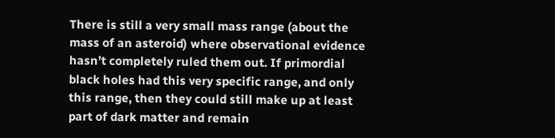There is still a very small mass range (about the mass of an asteroid) where observational evidence hasn’t completely ruled them out. If primordial black holes had this very specific range, and only this range, then they could still make up at least part of dark matter and remain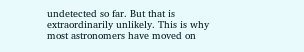undetected so far. But that is extraordinarily unlikely. This is why most astronomers have moved on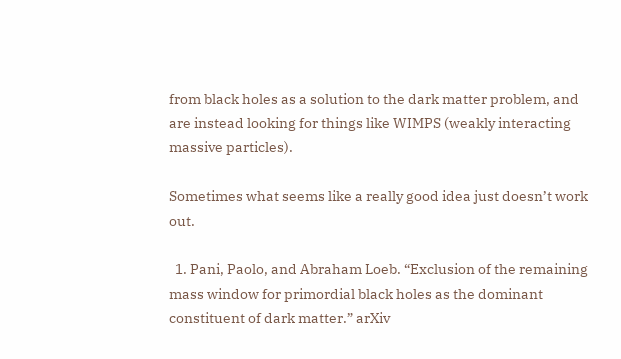from black holes as a solution to the dark matter problem, and are instead looking for things like WIMPS (weakly interacting massive particles).

Sometimes what seems like a really good idea just doesn’t work out.

  1. Pani, Paolo, and Abraham Loeb. “Exclusion of the remaining mass window for primordial black holes as the dominant constituent of dark matter.” arXiv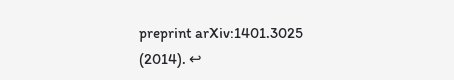preprint arXiv:1401.3025 (2014). ↩